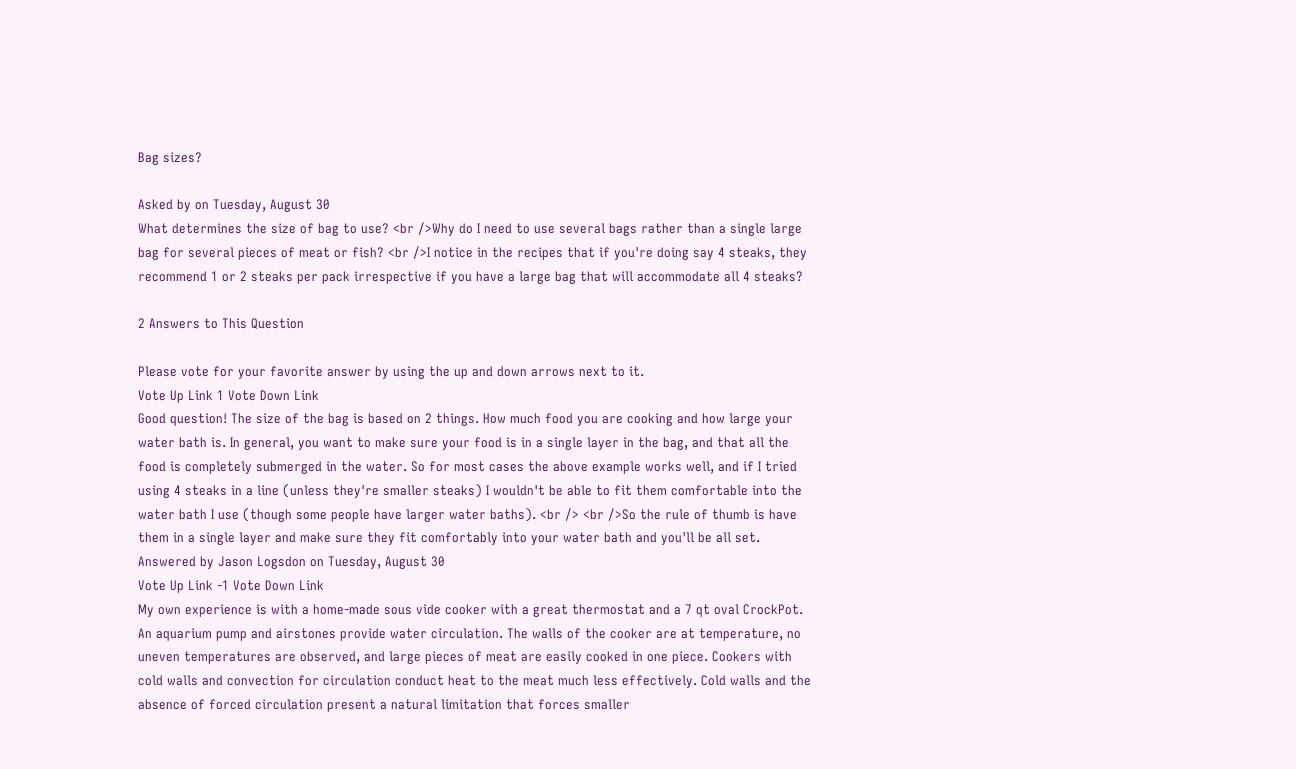Bag sizes?

Asked by on Tuesday, August 30
What determines the size of bag to use? <br />Why do I need to use several bags rather than a single large bag for several pieces of meat or fish? <br />I notice in the recipes that if you're doing say 4 steaks, they recommend 1 or 2 steaks per pack irrespective if you have a large bag that will accommodate all 4 steaks?

2 Answers to This Question

Please vote for your favorite answer by using the up and down arrows next to it.
Vote Up Link 1 Vote Down Link
Good question! The size of the bag is based on 2 things. How much food you are cooking and how large your water bath is. In general, you want to make sure your food is in a single layer in the bag, and that all the food is completely submerged in the water. So for most cases the above example works well, and if I tried using 4 steaks in a line (unless they're smaller steaks) I wouldn't be able to fit them comfortable into the water bath I use (though some people have larger water baths). <br /> <br />So the rule of thumb is have them in a single layer and make sure they fit comfortably into your water bath and you'll be all set.
Answered by Jason Logsdon on Tuesday, August 30
Vote Up Link -1 Vote Down Link
My own experience is with a home-made sous vide cooker with a great thermostat and a 7 qt oval CrockPot. An aquarium pump and airstones provide water circulation. The walls of the cooker are at temperature, no uneven temperatures are observed, and large pieces of meat are easily cooked in one piece. Cookers with cold walls and convection for circulation conduct heat to the meat much less effectively. Cold walls and the absence of forced circulation present a natural limitation that forces smaller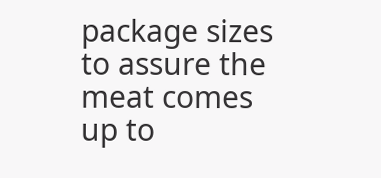package sizes to assure the meat comes up to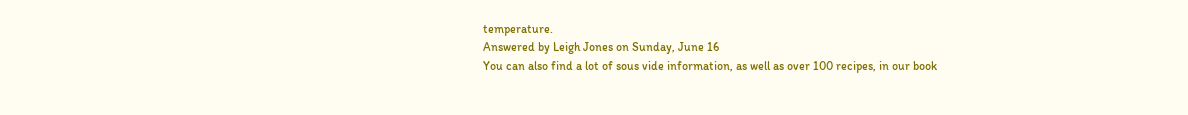temperature.
Answered by Leigh Jones on Sunday, June 16
You can also find a lot of sous vide information, as well as over 100 recipes, in our book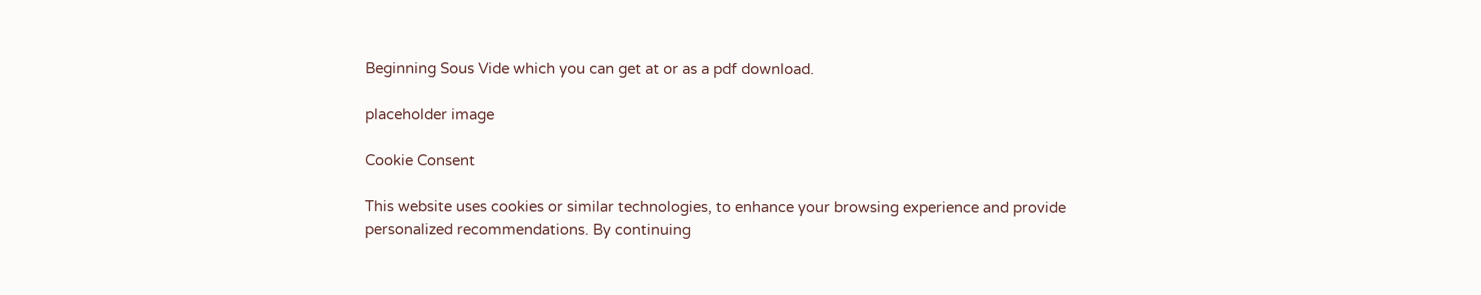Beginning Sous Vide which you can get at or as a pdf download.

placeholder image

Cookie Consent

This website uses cookies or similar technologies, to enhance your browsing experience and provide personalized recommendations. By continuing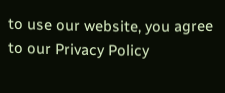to use our website, you agree to our Privacy Policy